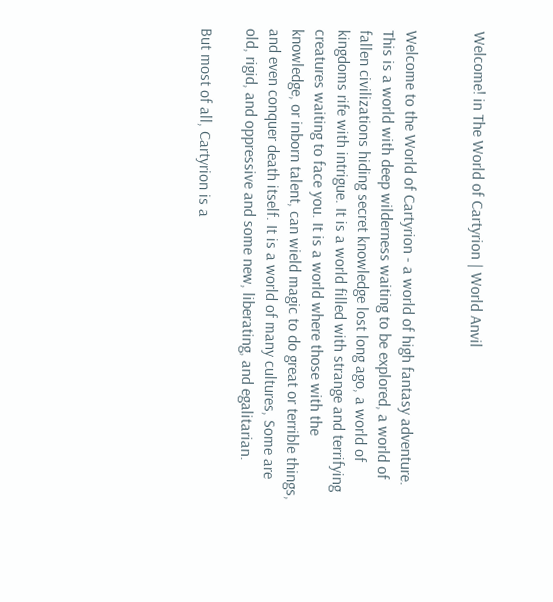Welcome! in The World of Cartyrion | World Anvil


Welcome to the World of Cartyrion - a world of high fantasy adventure. This is a world with deep wilderness waiting to be explored, a world of fallen civilizations hiding secret knowledge lost long ago, a world of kingdoms rife with intrigue. It is a world filled with strange and terrifying creatures waiting to face you. It is a world where those with the knowledge, or inborn talent, can wield magic to do great or terrible things, and even conquer death itself. It is a world of many cultures, Some are old, rigid, and oppressive and some new, liberating, and egalitarian.

But most of all, Cartyrion is a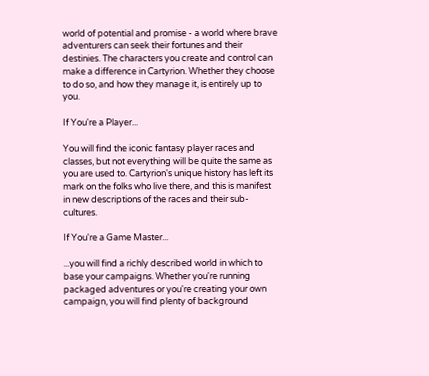world of potential and promise - a world where brave adventurers can seek their fortunes and their destinies. The characters you create and control can make a difference in Cartyrion. Whether they choose to do so, and how they manage it, is entirely up to you.

If You're a Player...

You will find the iconic fantasy player races and classes, but not everything will be quite the same as you are used to. Cartyrion's unique history has left its mark on the folks who live there, and this is manifest in new descriptions of the races and their sub-cultures.

If You're a Game Master...

...you will find a richly described world in which to base your campaigns. Whether you're running packaged adventures or you're creating your own campaign, you will find plenty of background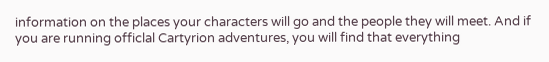information on the places your characters will go and the people they will meet. And if you are running officlal Cartyrion adventures, you will find that everything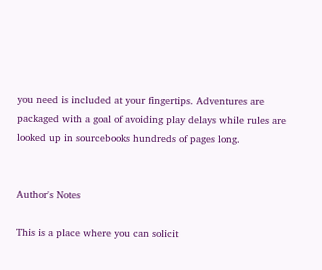you need is included at your fingertips. Adventures are packaged with a goal of avoiding play delays while rules are looked up in sourcebooks hundreds of pages long.


Author's Notes

This is a place where you can solicit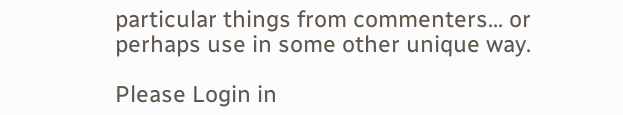particular things from commenters... or perhaps use in some other unique way.

Please Login in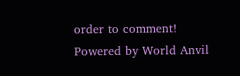order to comment!
Powered by World Anvil